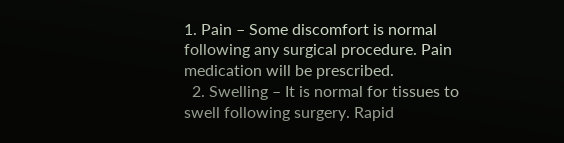1. Pain – Some discomfort is normal following any surgical procedure. Pain medication will be prescribed.
  2. Swelling – It is normal for tissues to swell following surgery. Rapid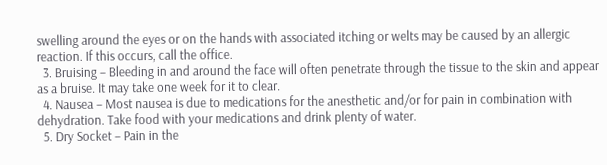swelling around the eyes or on the hands with associated itching or welts may be caused by an allergic reaction. If this occurs, call the office.
  3. Bruising – Bleeding in and around the face will often penetrate through the tissue to the skin and appear as a bruise. It may take one week for it to clear.
  4. Nausea – Most nausea is due to medications for the anesthetic and/or for pain in combination with dehydration. Take food with your medications and drink plenty of water.
  5. Dry Socket – Pain in the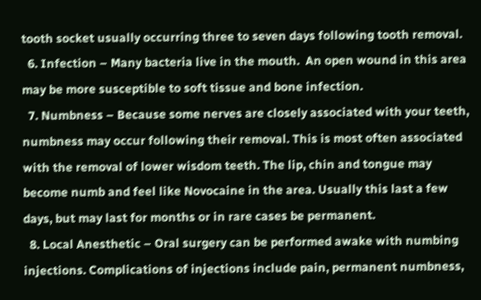tooth socket usually occurring three to seven days following tooth removal.
  6. Infection – Many bacteria live in the mouth.  An open wound in this area may be more susceptible to soft tissue and bone infection.
  7. Numbness – Because some nerves are closely associated with your teeth, numbness may occur following their removal. This is most often associated with the removal of lower wisdom teeth. The lip, chin and tongue may become numb and feel like Novocaine in the area. Usually this last a few days, but may last for months or in rare cases be permanent.
  8. Local Anesthetic – Oral surgery can be performed awake with numbing injections. Complications of injections include pain, permanent numbness,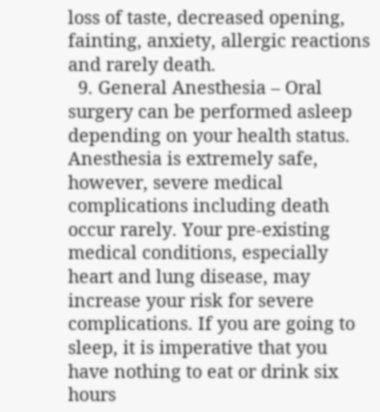loss of taste, decreased opening, fainting, anxiety, allergic reactions and rarely death.
  9. General Anesthesia – Oral surgery can be performed asleep depending on your health status. Anesthesia is extremely safe, however, severe medical complications including death occur rarely. Your pre-existing medical conditions, especially heart and lung disease, may increase your risk for severe complications. If you are going to sleep, it is imperative that you have nothing to eat or drink six hours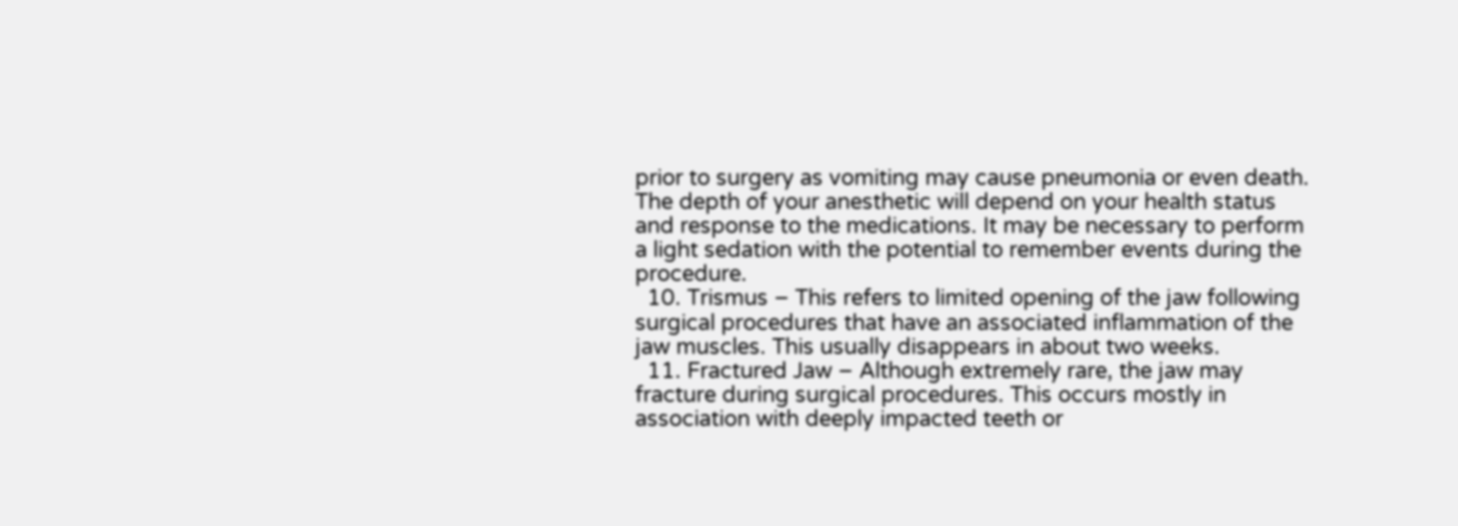prior to surgery as vomiting may cause pneumonia or even death. The depth of your anesthetic will depend on your health status and response to the medications. It may be necessary to perform a light sedation with the potential to remember events during the procedure.
  10. Trismus – This refers to limited opening of the jaw following surgical procedures that have an associated inflammation of the jaw muscles. This usually disappears in about two weeks.
  11. Fractured Jaw – Although extremely rare, the jaw may fracture during surgical procedures. This occurs mostly in association with deeply impacted teeth or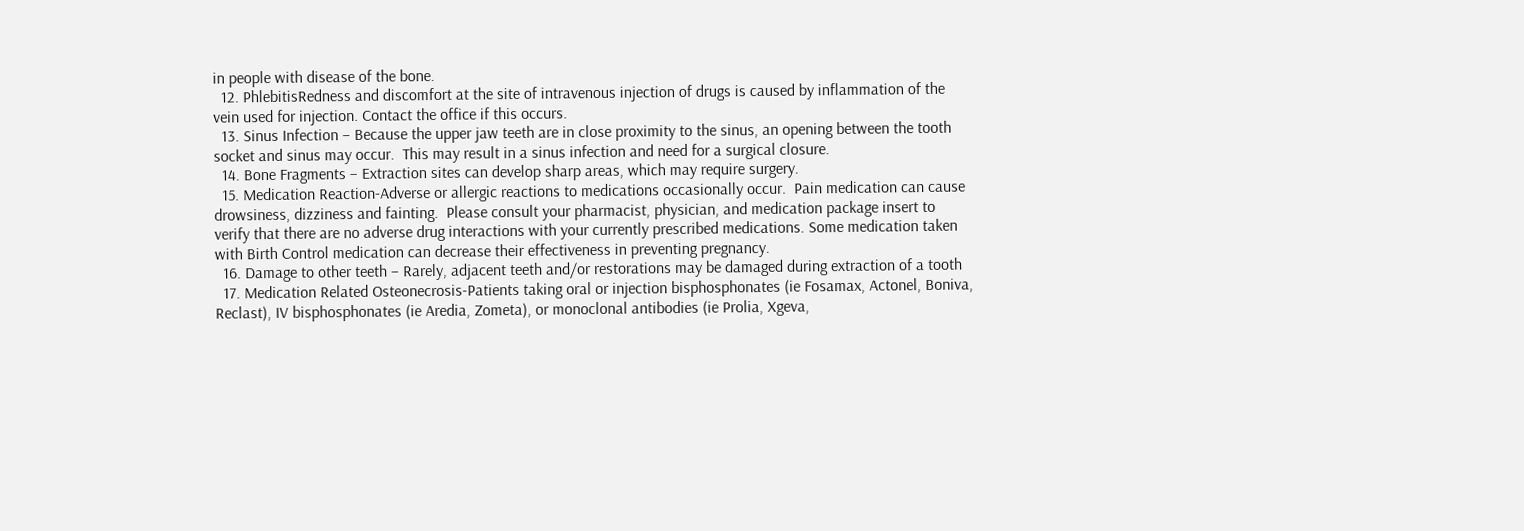in people with disease of the bone.
  12. PhlebitisRedness and discomfort at the site of intravenous injection of drugs is caused by inflammation of the vein used for injection. Contact the office if this occurs.
  13. Sinus Infection – Because the upper jaw teeth are in close proximity to the sinus, an opening between the tooth socket and sinus may occur.  This may result in a sinus infection and need for a surgical closure.
  14. Bone Fragments – Extraction sites can develop sharp areas, which may require surgery.
  15. Medication Reaction-Adverse or allergic reactions to medications occasionally occur.  Pain medication can cause drowsiness, dizziness and fainting.  Please consult your pharmacist, physician, and medication package insert to verify that there are no adverse drug interactions with your currently prescribed medications. Some medication taken with Birth Control medication can decrease their effectiveness in preventing pregnancy.
  16. Damage to other teeth – Rarely, adjacent teeth and/or restorations may be damaged during extraction of a tooth
  17. Medication Related Osteonecrosis-Patients taking oral or injection bisphosphonates (ie Fosamax, Actonel, Boniva, Reclast), IV bisphosphonates (ie Aredia, Zometa), or monoclonal antibodies (ie Prolia, Xgeva,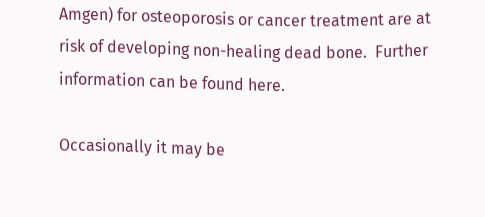Amgen) for osteoporosis or cancer treatment are at risk of developing non-healing dead bone.  Further information can be found here.

Occasionally it may be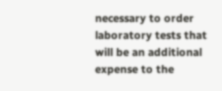necessary to order laboratory tests that will be an additional expense to the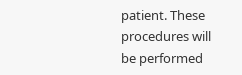patient. These procedures will be performed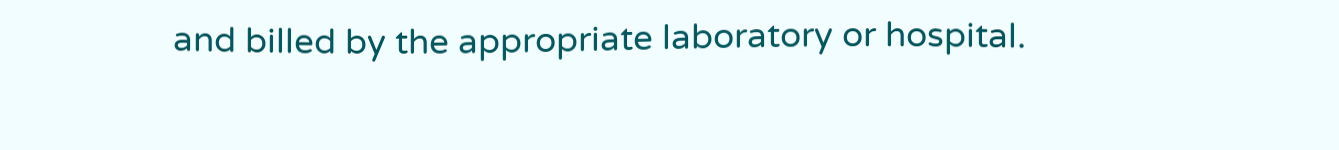and billed by the appropriate laboratory or hospital.